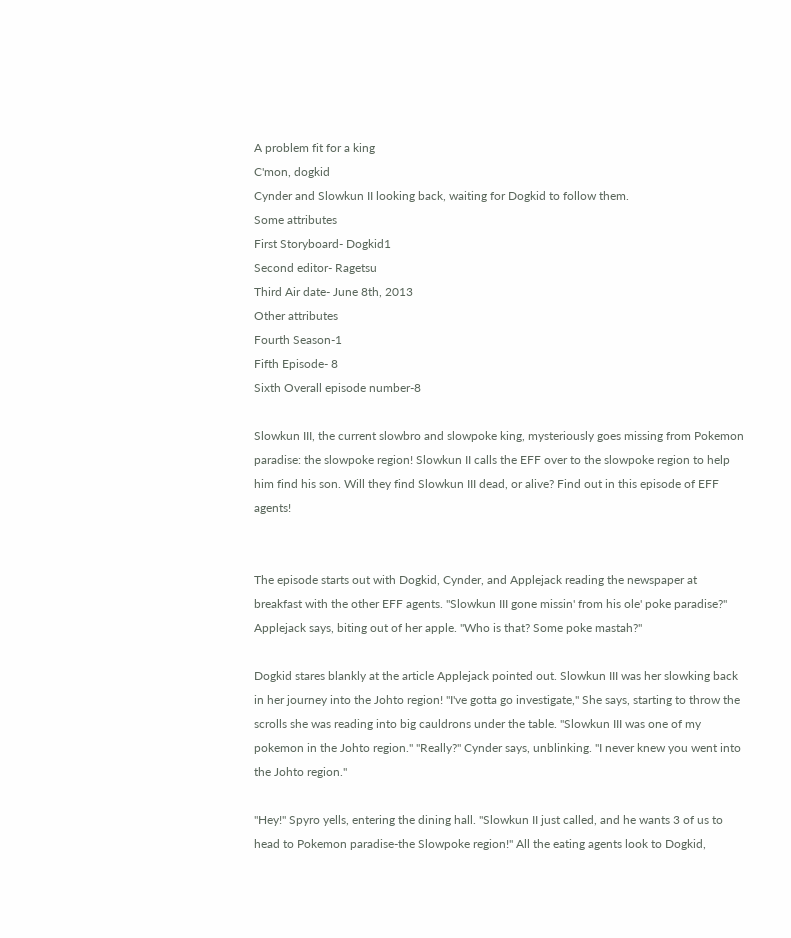A problem fit for a king
C'mon, dogkid
Cynder and Slowkun II looking back, waiting for Dogkid to follow them.
Some attributes
First Storyboard- Dogkid1
Second editor- Ragetsu
Third Air date- June 8th, 2013
Other attributes
Fourth Season-1
Fifth Episode- 8
Sixth Overall episode number-8

Slowkun III, the current slowbro and slowpoke king, mysteriously goes missing from Pokemon paradise: the slowpoke region! Slowkun II calls the EFF over to the slowpoke region to help him find his son. Will they find Slowkun III dead, or alive? Find out in this episode of EFF agents!


The episode starts out with Dogkid, Cynder, and Applejack reading the newspaper at breakfast with the other EFF agents. "Slowkun III gone missin' from his ole' poke paradise?" Applejack says, biting out of her apple. "Who is that? Some poke mastah?"

Dogkid stares blankly at the article Applejack pointed out. Slowkun III was her slowking back in her journey into the Johto region! "I've gotta go investigate," She says, starting to throw the scrolls she was reading into big cauldrons under the table. "Slowkun III was one of my pokemon in the Johto region." "Really?" Cynder says, unblinking. "I never knew you went into the Johto region."

"Hey!" Spyro yells, entering the dining hall. "Slowkun II just called, and he wants 3 of us to head to Pokemon paradise-the Slowpoke region!" All the eating agents look to Dogkid,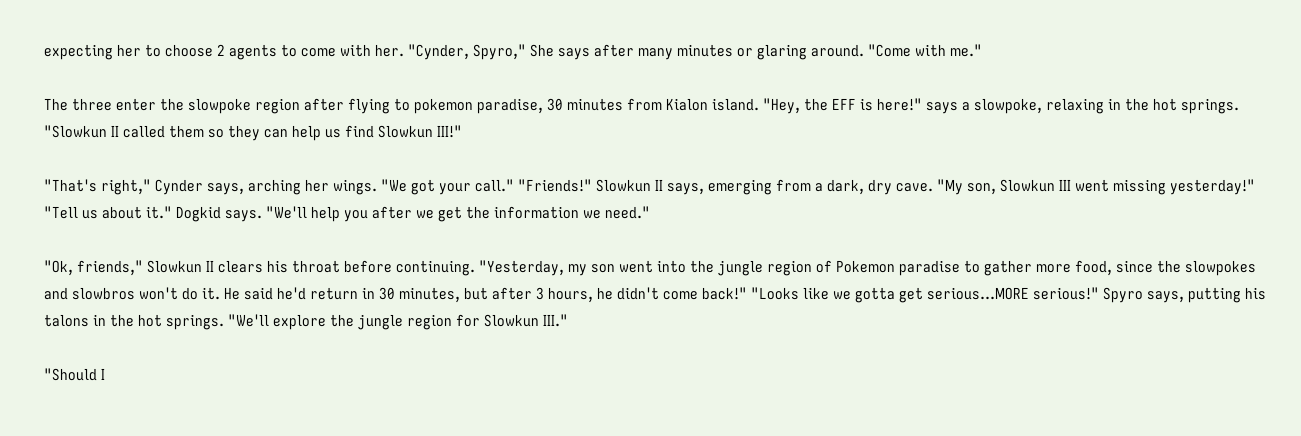expecting her to choose 2 agents to come with her. "Cynder, Spyro," She says after many minutes or glaring around. "Come with me."

The three enter the slowpoke region after flying to pokemon paradise, 30 minutes from Kialon island. "Hey, the EFF is here!" says a slowpoke, relaxing in the hot springs. "Slowkun II called them so they can help us find Slowkun III!"

"That's right," Cynder says, arching her wings. "We got your call." "Friends!" Slowkun II says, emerging from a dark, dry cave. "My son, Slowkun III went missing yesterday!" "Tell us about it." Dogkid says. "We'll help you after we get the information we need."

"Ok, friends," Slowkun II clears his throat before continuing. "Yesterday, my son went into the jungle region of Pokemon paradise to gather more food, since the slowpokes and slowbros won't do it. He said he'd return in 30 minutes, but after 3 hours, he didn't come back!" "Looks like we gotta get serious...MORE serious!" Spyro says, putting his talons in the hot springs. "We'll explore the jungle region for Slowkun III."

"Should I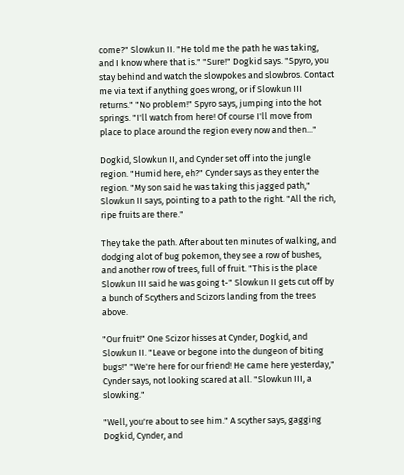come?" Slowkun II. "He told me the path he was taking, and I know where that is." "Sure!" Dogkid says. "Spyro, you stay behind and watch the slowpokes and slowbros. Contact me via text if anything goes wrong, or if Slowkun III returns." "No problem!" Spyro says, jumping into the hot springs. "I'll watch from here! Of course I'll move from place to place around the region every now and then..."

Dogkid, Slowkun II, and Cynder set off into the jungle region. "Humid here, eh?" Cynder says as they enter the region. "My son said he was taking this jagged path," Slowkun II says, pointing to a path to the right. "All the rich, ripe fruits are there."

They take the path. After about ten minutes of walking, and dodging alot of bug pokemon, they see a row of bushes, and another row of trees, full of fruit. "This is the place Slowkun III said he was going t-" Slowkun II gets cut off by a bunch of Scythers and Scizors landing from the trees above.

"Our fruit!" One Scizor hisses at Cynder, Dogkid, and Slowkun II. "Leave or begone into the dungeon of biting bugs!" "We're here for our friend! He came here yesterday," Cynder says, not looking scared at all. "Slowkun III, a slowking."

"Well, you're about to see him." A scyther says, gagging Dogkid, Cynder, and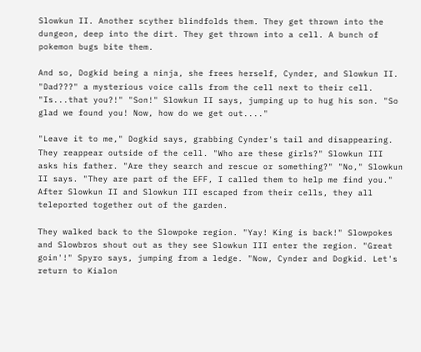Slowkun II. Another scyther blindfolds them. They get thrown into the dungeon, deep into the dirt. They get thrown into a cell. A bunch of pokemon bugs bite them.

And so, Dogkid being a ninja, she frees herself, Cynder, and Slowkun II. "Dad???" a mysterious voice calls from the cell next to their cell. "Is...that you?!" "Son!" Slowkun II says, jumping up to hug his son. "So glad we found you! Now, how do we get out...."

"Leave it to me," Dogkid says, grabbing Cynder's tail and disappearing. They reappear outside of the cell. "Who are these girls?" Slowkun III asks his father. "Are they search and rescue or something?" "No," Slowkun II says. "They are part of the EFF, I called them to help me find you." After Slowkun II and Slowkun III escaped from their cells, they all teleported together out of the garden.

They walked back to the Slowpoke region. "Yay! King is back!" Slowpokes and Slowbros shout out as they see Slowkun III enter the region. "Great goin'!" Spyro says, jumping from a ledge. "Now, Cynder and Dogkid. Let's return to Kialon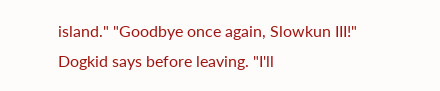island." "Goodbye once again, Slowkun III!" Dogkid says before leaving. "I'll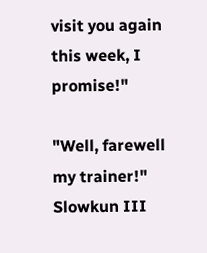visit you again this week, I promise!"

"Well, farewell my trainer!" Slowkun III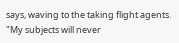says, waving to the taking flight agents. "My subjects will never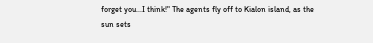forget you...I think!" The agents fly off to Kialon island, as the sun sets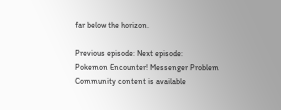far below the horizon.

Previous episode: Next episode:
Pokemon Encounter! Messenger Problem
Community content is available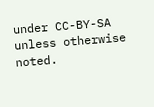under CC-BY-SA unless otherwise noted.